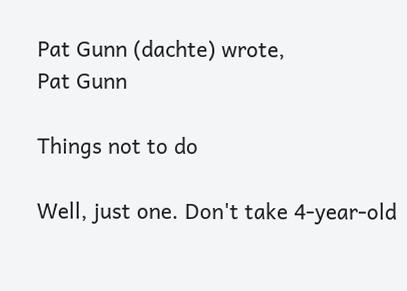Pat Gunn (dachte) wrote,
Pat Gunn

Things not to do

Well, just one. Don't take 4-year-old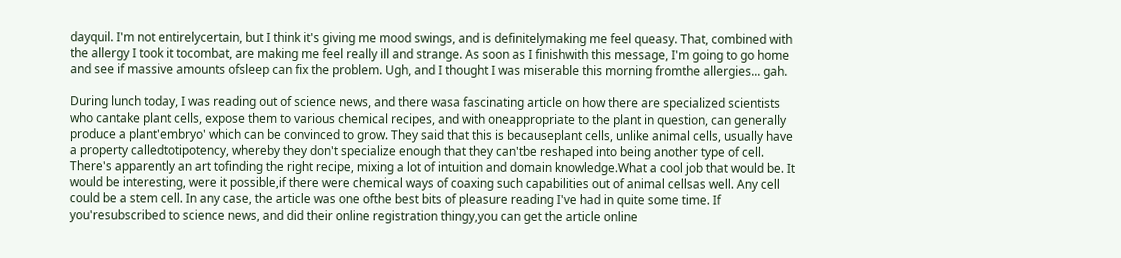dayquil. I'm not entirelycertain, but I think it's giving me mood swings, and is definitelymaking me feel queasy. That, combined with the allergy I took it tocombat, are making me feel really ill and strange. As soon as I finishwith this message, I'm going to go home and see if massive amounts ofsleep can fix the problem. Ugh, and I thought I was miserable this morning fromthe allergies... gah.

During lunch today, I was reading out of science news, and there wasa fascinating article on how there are specialized scientists who cantake plant cells, expose them to various chemical recipes, and with oneappropriate to the plant in question, can generally produce a plant'embryo' which can be convinced to grow. They said that this is becauseplant cells, unlike animal cells, usually have a property calledtotipotency, whereby they don't specialize enough that they can'tbe reshaped into being another type of cell. There's apparently an art tofinding the right recipe, mixing a lot of intuition and domain knowledge.What a cool job that would be. It would be interesting, were it possible,if there were chemical ways of coaxing such capabilities out of animal cellsas well. Any cell could be a stem cell. In any case, the article was one ofthe best bits of pleasure reading I've had in quite some time. If you'resubscribed to science news, and did their online registration thingy,you can get the article online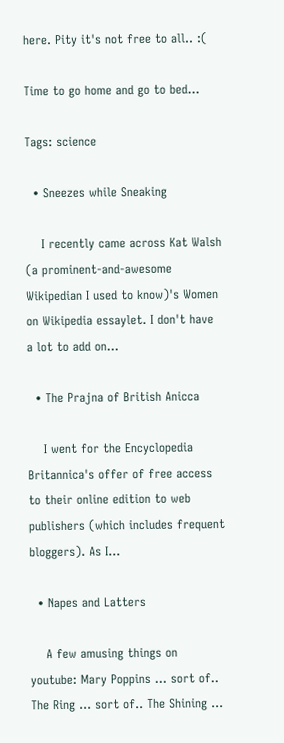here. Pity it's not free to all.. :(

Time to go home and go to bed...

Tags: science

  • Sneezes while Sneaking

    I recently came across Kat Walsh (a prominent-and-awesome Wikipedian I used to know)'s Women on Wikipedia essaylet. I don't have a lot to add on…

  • The Prajna of British Anicca

    I went for the Encyclopedia Britannica's offer of free access to their online edition to web publishers (which includes frequent bloggers). As I…

  • Napes and Latters

    A few amusing things on youtube: Mary Poppins ... sort of.. The Ring ... sort of.. The Shining ...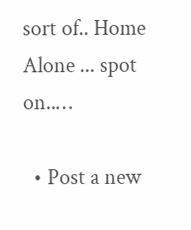sort of.. Home Alone ... spot on..…

  • Post a new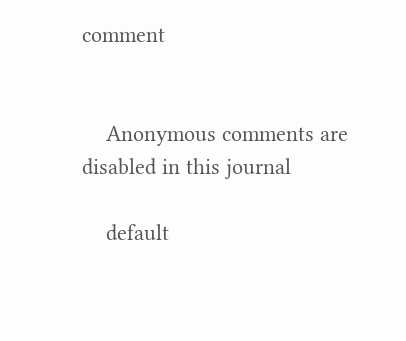comment


    Anonymous comments are disabled in this journal

    default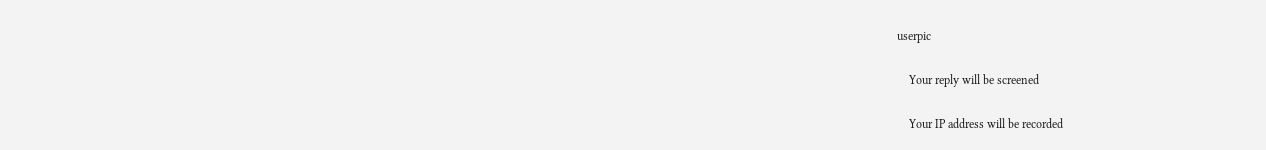userpic

    Your reply will be screened

    Your IP address will be recorded